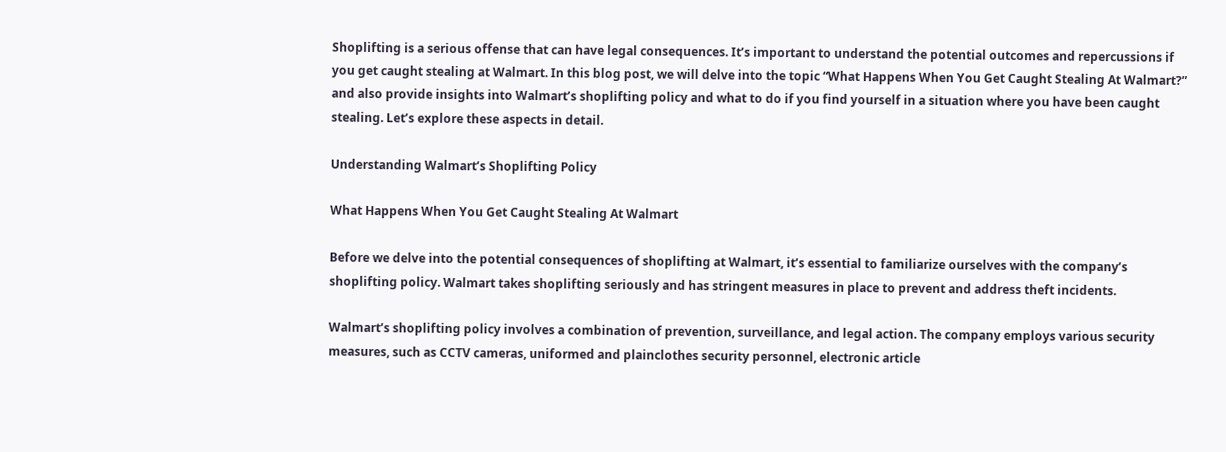Shoplifting is a serious offense that can have legal consequences. It’s important to understand the potential outcomes and repercussions if you get caught stealing at Walmart. In this blog post, we will delve into the topic “What Happens When You Get Caught Stealing At Walmart?” and also provide insights into Walmart’s shoplifting policy and what to do if you find yourself in a situation where you have been caught stealing. Let’s explore these aspects in detail.

Understanding Walmart’s Shoplifting Policy

What Happens When You Get Caught Stealing At Walmart

Before we delve into the potential consequences of shoplifting at Walmart, it’s essential to familiarize ourselves with the company’s shoplifting policy. Walmart takes shoplifting seriously and has stringent measures in place to prevent and address theft incidents.

Walmart’s shoplifting policy involves a combination of prevention, surveillance, and legal action. The company employs various security measures, such as CCTV cameras, uniformed and plainclothes security personnel, electronic article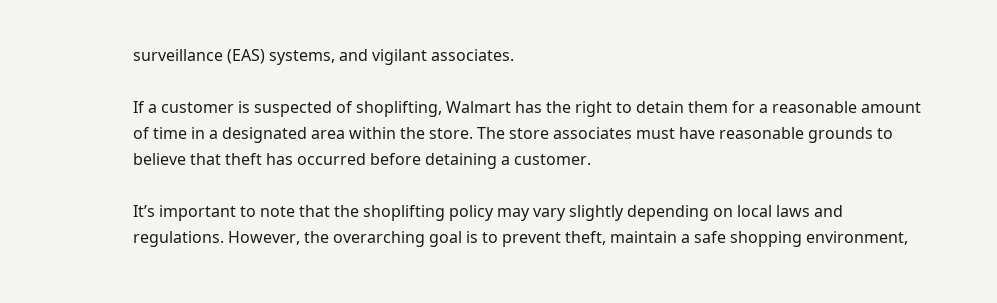surveillance (EAS) systems, and vigilant associates.

If a customer is suspected of shoplifting, Walmart has the right to detain them for a reasonable amount of time in a designated area within the store. The store associates must have reasonable grounds to believe that theft has occurred before detaining a customer.

It’s important to note that the shoplifting policy may vary slightly depending on local laws and regulations. However, the overarching goal is to prevent theft, maintain a safe shopping environment,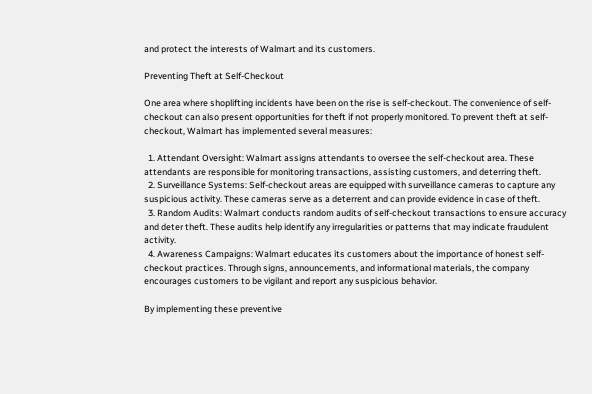and protect the interests of Walmart and its customers.

Preventing Theft at Self-Checkout

One area where shoplifting incidents have been on the rise is self-checkout. The convenience of self-checkout can also present opportunities for theft if not properly monitored. To prevent theft at self-checkout, Walmart has implemented several measures:

  1. Attendant Oversight: Walmart assigns attendants to oversee the self-checkout area. These attendants are responsible for monitoring transactions, assisting customers, and deterring theft.
  2. Surveillance Systems: Self-checkout areas are equipped with surveillance cameras to capture any suspicious activity. These cameras serve as a deterrent and can provide evidence in case of theft.
  3. Random Audits: Walmart conducts random audits of self-checkout transactions to ensure accuracy and deter theft. These audits help identify any irregularities or patterns that may indicate fraudulent activity.
  4. Awareness Campaigns: Walmart educates its customers about the importance of honest self-checkout practices. Through signs, announcements, and informational materials, the company encourages customers to be vigilant and report any suspicious behavior.

By implementing these preventive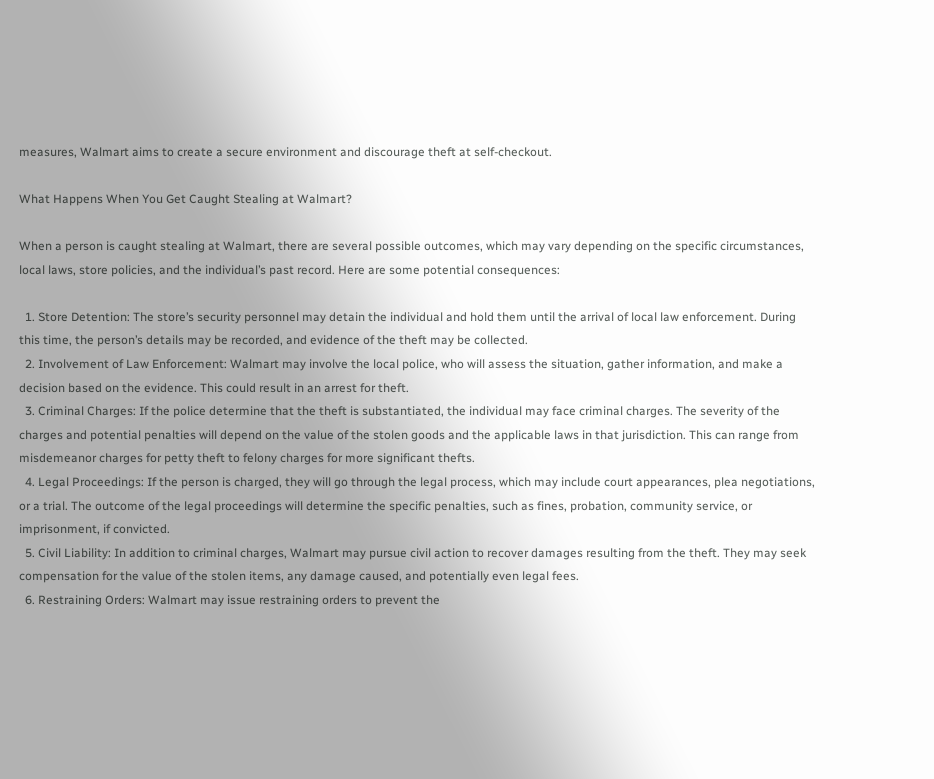measures, Walmart aims to create a secure environment and discourage theft at self-checkout.

What Happens When You Get Caught Stealing at Walmart?

When a person is caught stealing at Walmart, there are several possible outcomes, which may vary depending on the specific circumstances, local laws, store policies, and the individual’s past record. Here are some potential consequences:

  1. Store Detention: The store’s security personnel may detain the individual and hold them until the arrival of local law enforcement. During this time, the person’s details may be recorded, and evidence of the theft may be collected.
  2. Involvement of Law Enforcement: Walmart may involve the local police, who will assess the situation, gather information, and make a decision based on the evidence. This could result in an arrest for theft.
  3. Criminal Charges: If the police determine that the theft is substantiated, the individual may face criminal charges. The severity of the charges and potential penalties will depend on the value of the stolen goods and the applicable laws in that jurisdiction. This can range from misdemeanor charges for petty theft to felony charges for more significant thefts.
  4. Legal Proceedings: If the person is charged, they will go through the legal process, which may include court appearances, plea negotiations, or a trial. The outcome of the legal proceedings will determine the specific penalties, such as fines, probation, community service, or imprisonment, if convicted.
  5. Civil Liability: In addition to criminal charges, Walmart may pursue civil action to recover damages resulting from the theft. They may seek compensation for the value of the stolen items, any damage caused, and potentially even legal fees.
  6. Restraining Orders: Walmart may issue restraining orders to prevent the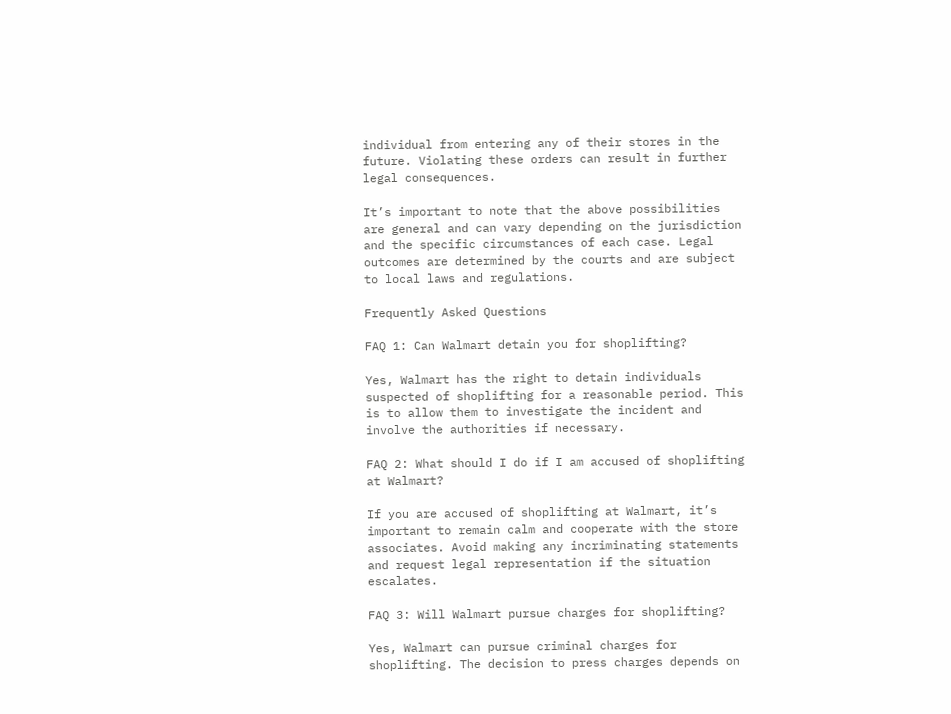individual from entering any of their stores in the future. Violating these orders can result in further legal consequences.

It’s important to note that the above possibilities are general and can vary depending on the jurisdiction and the specific circumstances of each case. Legal outcomes are determined by the courts and are subject to local laws and regulations.

Frequently Asked Questions

FAQ 1: Can Walmart detain you for shoplifting?

Yes, Walmart has the right to detain individuals suspected of shoplifting for a reasonable period. This is to allow them to investigate the incident and involve the authorities if necessary.

FAQ 2: What should I do if I am accused of shoplifting at Walmart?

If you are accused of shoplifting at Walmart, it’s important to remain calm and cooperate with the store associates. Avoid making any incriminating statements and request legal representation if the situation escalates.

FAQ 3: Will Walmart pursue charges for shoplifting?

Yes, Walmart can pursue criminal charges for shoplifting. The decision to press charges depends on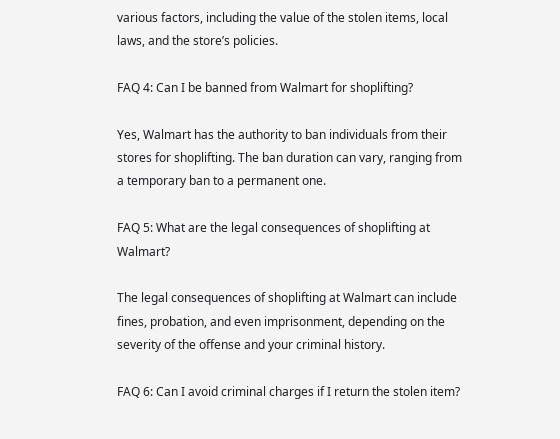various factors, including the value of the stolen items, local laws, and the store’s policies.

FAQ 4: Can I be banned from Walmart for shoplifting?

Yes, Walmart has the authority to ban individuals from their stores for shoplifting. The ban duration can vary, ranging from a temporary ban to a permanent one.

FAQ 5: What are the legal consequences of shoplifting at Walmart?

The legal consequences of shoplifting at Walmart can include fines, probation, and even imprisonment, depending on the severity of the offense and your criminal history.

FAQ 6: Can I avoid criminal charges if I return the stolen item?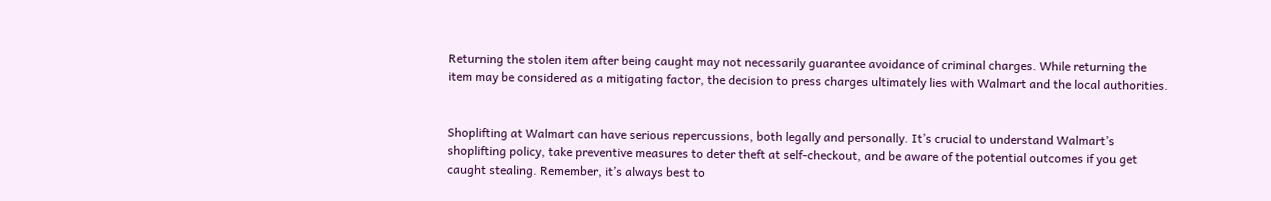Returning the stolen item after being caught may not necessarily guarantee avoidance of criminal charges. While returning the item may be considered as a mitigating factor, the decision to press charges ultimately lies with Walmart and the local authorities.


Shoplifting at Walmart can have serious repercussions, both legally and personally. It’s crucial to understand Walmart’s shoplifting policy, take preventive measures to deter theft at self-checkout, and be aware of the potential outcomes if you get caught stealing. Remember, it’s always best to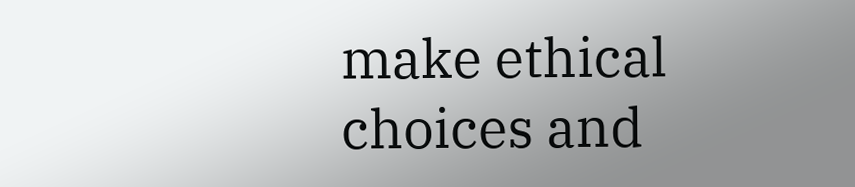make ethical choices and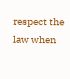respect the law when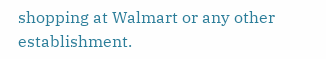shopping at Walmart or any other establishment.